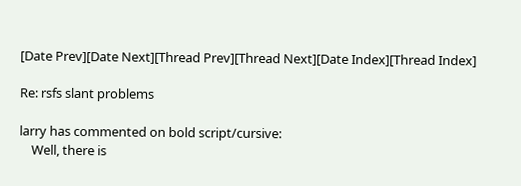[Date Prev][Date Next][Thread Prev][Thread Next][Date Index][Thread Index]

Re: rsfs slant problems

larry has commented on bold script/cursive:
    Well, there is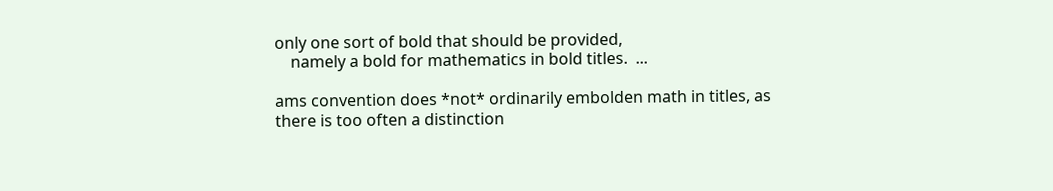only one sort of bold that should be provided,
    namely a bold for mathematics in bold titles.  ...

ams convention does *not* ordinarily embolden math in titles, as
there is too often a distinction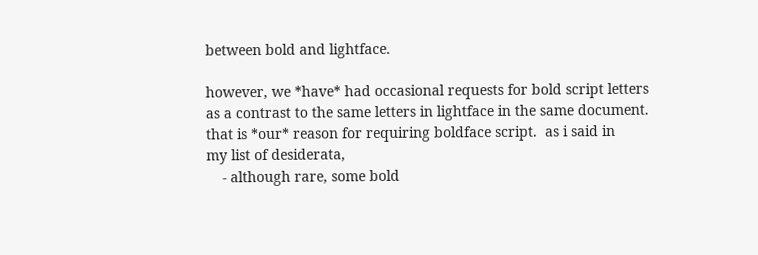between bold and lightface.

however, we *have* had occasional requests for bold script letters
as a contrast to the same letters in lightface in the same document.
that is *our* reason for requiring boldface script.  as i said in
my list of desiderata,
    - although rare, some bold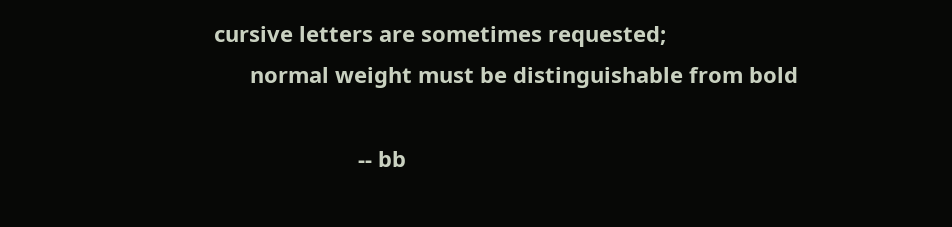cursive letters are sometimes requested;
      normal weight must be distinguishable from bold

                        -- bb